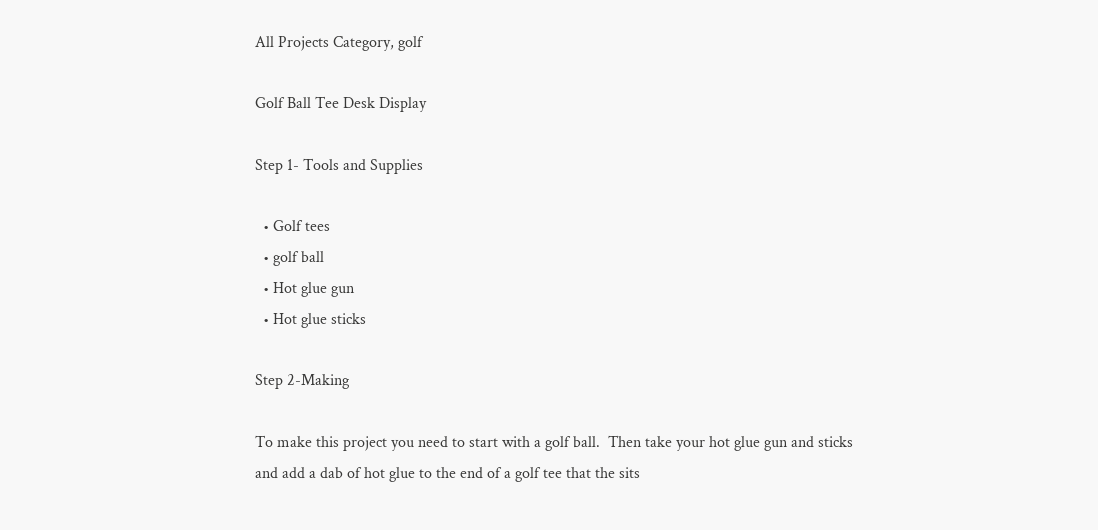All Projects Category, golf

Golf Ball Tee Desk Display

Step 1- Tools and Supplies

  • Golf tees
  • golf ball
  • Hot glue gun
  • Hot glue sticks

Step 2-Making

To make this project you need to start with a golf ball.  Then take your hot glue gun and sticks and add a dab of hot glue to the end of a golf tee that the sits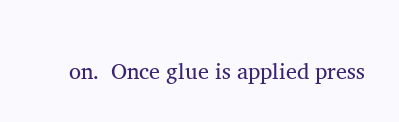on.  Once glue is applied press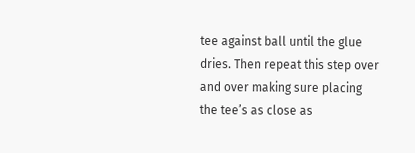tee against ball until the glue dries. Then repeat this step over and over making sure placing the tee’s as close as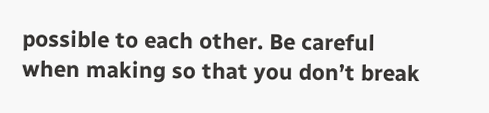possible to each other. Be careful when making so that you don’t break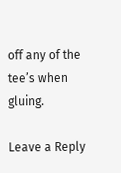off any of the tee’s when gluing.

Leave a Reply